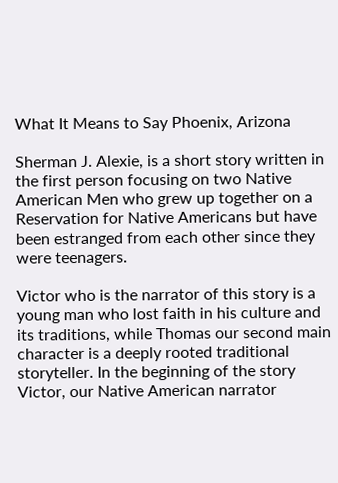What It Means to Say Phoenix, Arizona

Sherman J. Alexie, is a short story written in the first person focusing on two Native American Men who grew up together on a Reservation for Native Americans but have been estranged from each other since they were teenagers.

Victor who is the narrator of this story is a young man who lost faith in his culture and its traditions, while Thomas our second main character is a deeply rooted traditional storyteller. In the beginning of the story Victor, our Native American narrator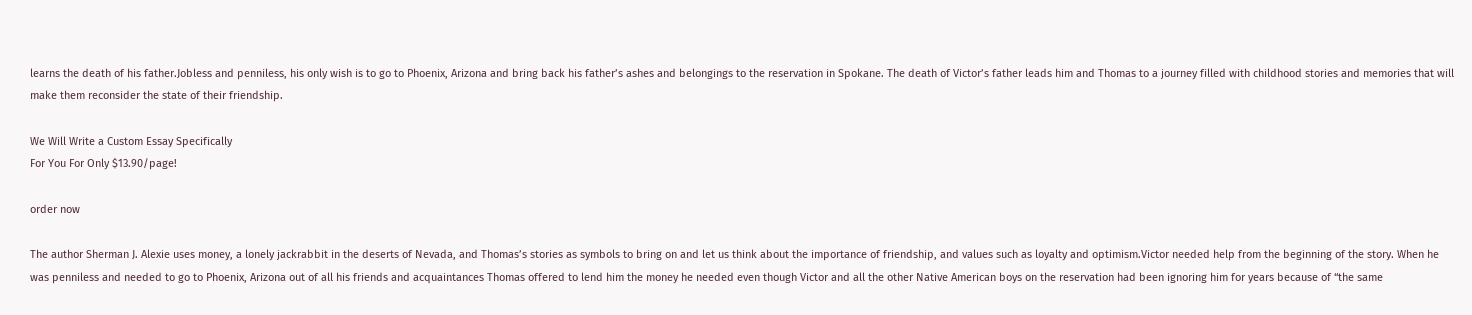learns the death of his father.Jobless and penniless, his only wish is to go to Phoenix, Arizona and bring back his father’s ashes and belongings to the reservation in Spokane. The death of Victor’s father leads him and Thomas to a journey filled with childhood stories and memories that will make them reconsider the state of their friendship.

We Will Write a Custom Essay Specifically
For You For Only $13.90/page!

order now

The author Sherman J. Alexie uses money, a lonely jackrabbit in the deserts of Nevada, and Thomas’s stories as symbols to bring on and let us think about the importance of friendship, and values such as loyalty and optimism.Victor needed help from the beginning of the story. When he was penniless and needed to go to Phoenix, Arizona out of all his friends and acquaintances Thomas offered to lend him the money he needed even though Victor and all the other Native American boys on the reservation had been ignoring him for years because of “the same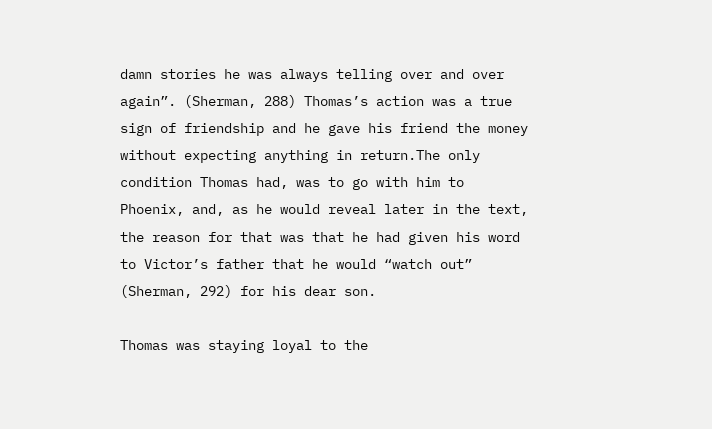damn stories he was always telling over and over again”. (Sherman, 288) Thomas’s action was a true sign of friendship and he gave his friend the money without expecting anything in return.The only condition Thomas had, was to go with him to Phoenix, and, as he would reveal later in the text, the reason for that was that he had given his word to Victor’s father that he would “watch out” (Sherman, 292) for his dear son.

Thomas was staying loyal to the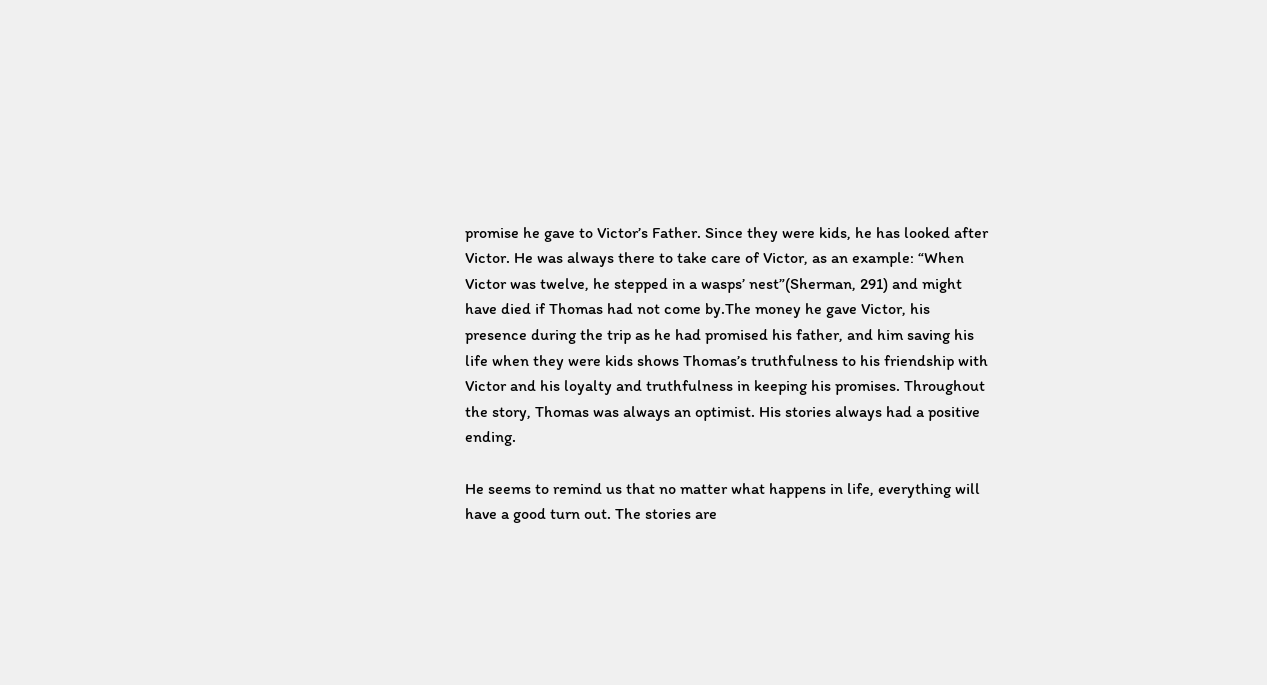promise he gave to Victor’s Father. Since they were kids, he has looked after Victor. He was always there to take care of Victor, as an example: “When Victor was twelve, he stepped in a wasps’ nest”(Sherman, 291) and might have died if Thomas had not come by.The money he gave Victor, his presence during the trip as he had promised his father, and him saving his life when they were kids shows Thomas’s truthfulness to his friendship with Victor and his loyalty and truthfulness in keeping his promises. Throughout the story, Thomas was always an optimist. His stories always had a positive ending.

He seems to remind us that no matter what happens in life, everything will have a good turn out. The stories are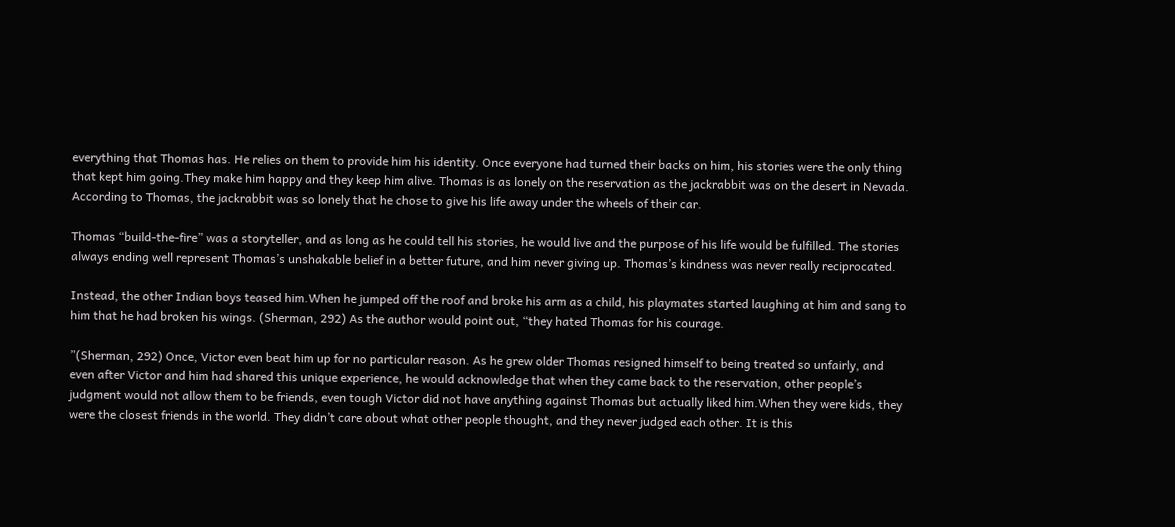everything that Thomas has. He relies on them to provide him his identity. Once everyone had turned their backs on him, his stories were the only thing that kept him going.They make him happy and they keep him alive. Thomas is as lonely on the reservation as the jackrabbit was on the desert in Nevada. According to Thomas, the jackrabbit was so lonely that he chose to give his life away under the wheels of their car.

Thomas “build-the-fire” was a storyteller, and as long as he could tell his stories, he would live and the purpose of his life would be fulfilled. The stories always ending well represent Thomas’s unshakable belief in a better future, and him never giving up. Thomas’s kindness was never really reciprocated.

Instead, the other Indian boys teased him.When he jumped off the roof and broke his arm as a child, his playmates started laughing at him and sang to him that he had broken his wings. (Sherman, 292) As the author would point out, “they hated Thomas for his courage.

”(Sherman, 292) Once, Victor even beat him up for no particular reason. As he grew older Thomas resigned himself to being treated so unfairly, and even after Victor and him had shared this unique experience, he would acknowledge that when they came back to the reservation, other people’s judgment would not allow them to be friends, even tough Victor did not have anything against Thomas but actually liked him.When they were kids, they were the closest friends in the world. They didn’t care about what other people thought, and they never judged each other. It is this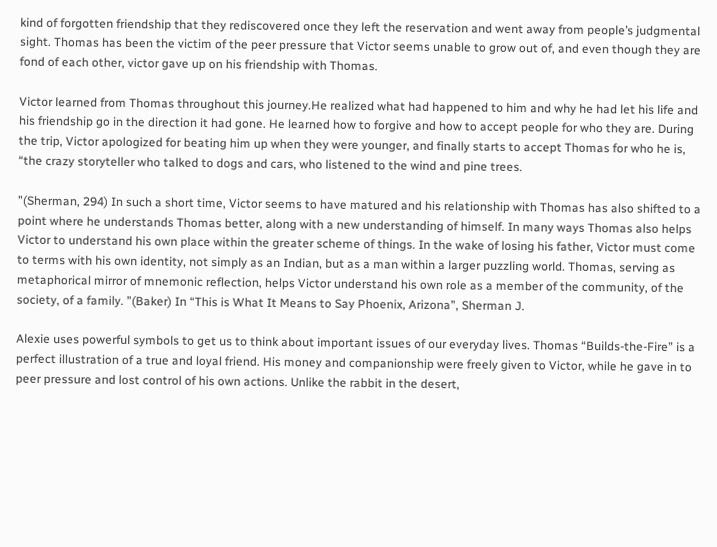kind of forgotten friendship that they rediscovered once they left the reservation and went away from people’s judgmental sight. Thomas has been the victim of the peer pressure that Victor seems unable to grow out of, and even though they are fond of each other, victor gave up on his friendship with Thomas.

Victor learned from Thomas throughout this journey.He realized what had happened to him and why he had let his life and his friendship go in the direction it had gone. He learned how to forgive and how to accept people for who they are. During the trip, Victor apologized for beating him up when they were younger, and finally starts to accept Thomas for who he is, “the crazy storyteller who talked to dogs and cars, who listened to the wind and pine trees.

”(Sherman, 294) In such a short time, Victor seems to have matured and his relationship with Thomas has also shifted to a point where he understands Thomas better, along with a new understanding of himself. In many ways Thomas also helps Victor to understand his own place within the greater scheme of things. In the wake of losing his father, Victor must come to terms with his own identity, not simply as an Indian, but as a man within a larger puzzling world. Thomas, serving as metaphorical mirror of mnemonic reflection, helps Victor understand his own role as a member of the community, of the society, of a family. ”(Baker) In “This is What It Means to Say Phoenix, Arizona”, Sherman J.

Alexie uses powerful symbols to get us to think about important issues of our everyday lives. Thomas “Builds-the-Fire” is a perfect illustration of a true and loyal friend. His money and companionship were freely given to Victor, while he gave in to peer pressure and lost control of his own actions. Unlike the rabbit in the desert,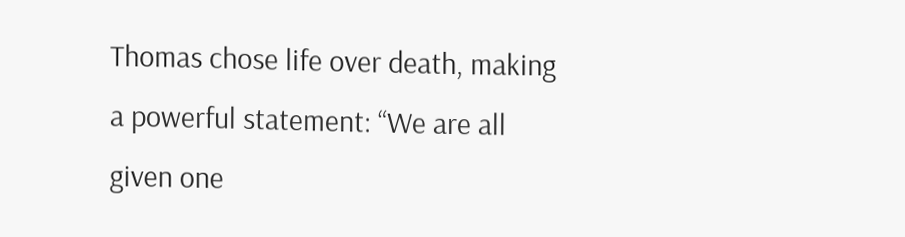Thomas chose life over death, making a powerful statement: “We are all given one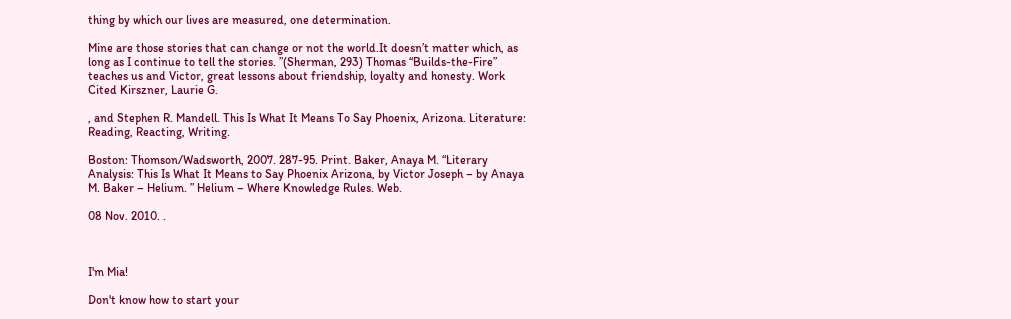thing by which our lives are measured, one determination.

Mine are those stories that can change or not the world.It doesn’t matter which, as long as I continue to tell the stories. ”(Sherman, 293) Thomas “Builds-the-Fire” teaches us and Victor, great lessons about friendship, loyalty and honesty. Work Cited Kirszner, Laurie G.

, and Stephen R. Mandell. This Is What It Means To Say Phoenix, Arizona. Literature: Reading, Reacting, Writing.

Boston: Thomson/Wadsworth, 2007. 287-95. Print. Baker, Anaya M. “Literary Analysis: This Is What It Means to Say Phoenix Arizona, by Victor Joseph – by Anaya M. Baker – Helium. ” Helium – Where Knowledge Rules. Web.

08 Nov. 2010. .



I'm Mia!

Don't know how to start your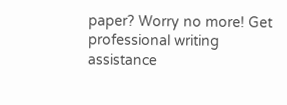paper? Worry no more! Get professional writing assistance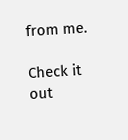from me.

Check it out